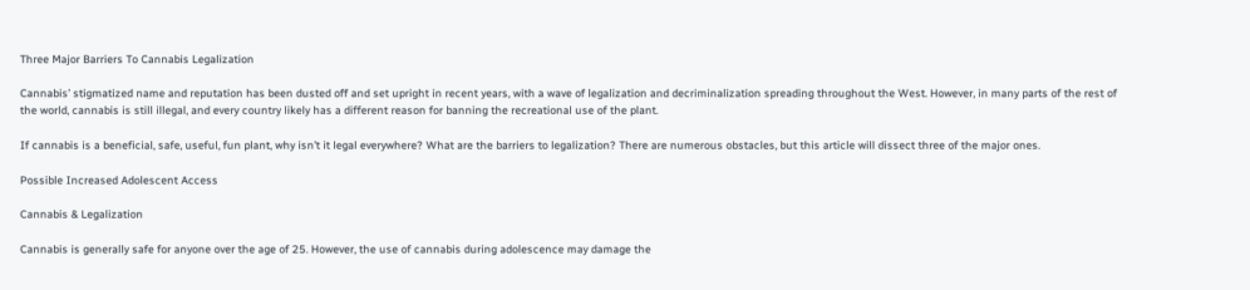Three Major Barriers To Cannabis Legalization

Cannabis’ stigmatized name and reputation has been dusted off and set upright in recent years, with a wave of legalization and decriminalization spreading throughout the West. However, in many parts of the rest of the world, cannabis is still illegal, and every country likely has a different reason for banning the recreational use of the plant.

If cannabis is a beneficial, safe, useful, fun plant, why isn’t it legal everywhere? What are the barriers to legalization? There are numerous obstacles, but this article will dissect three of the major ones.

Possible Increased Adolescent Access

Cannabis & Legalization

Cannabis is generally safe for anyone over the age of 25. However, the use of cannabis during adolescence may damage the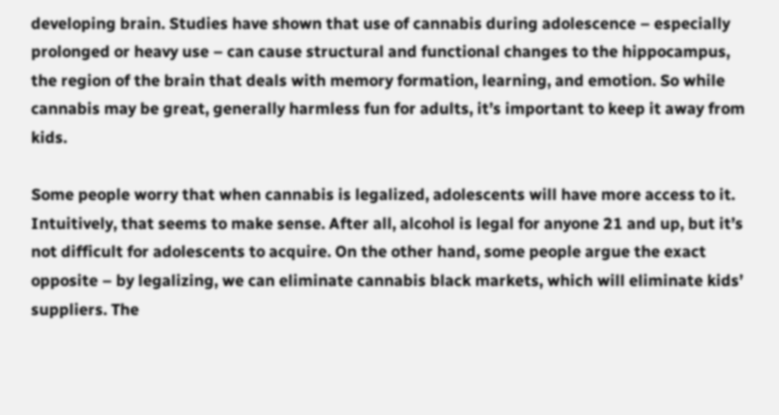developing brain. Studies have shown that use of cannabis during adolescence – especially prolonged or heavy use – can cause structural and functional changes to the hippocampus, the region of the brain that deals with memory formation, learning, and emotion. So while cannabis may be great, generally harmless fun for adults, it’s important to keep it away from kids.

Some people worry that when cannabis is legalized, adolescents will have more access to it. Intuitively, that seems to make sense. After all, alcohol is legal for anyone 21 and up, but it’s not difficult for adolescents to acquire. On the other hand, some people argue the exact opposite – by legalizing, we can eliminate cannabis black markets, which will eliminate kids’ suppliers. The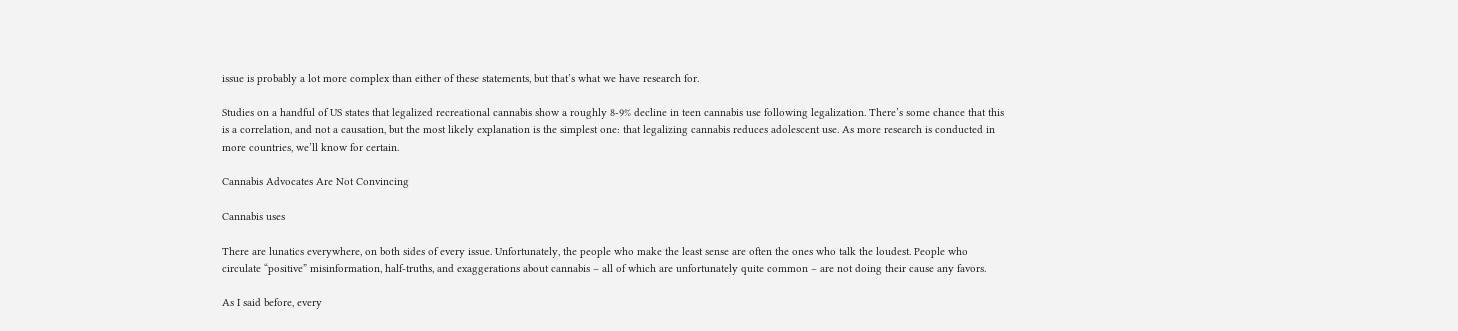issue is probably a lot more complex than either of these statements, but that’s what we have research for.

Studies on a handful of US states that legalized recreational cannabis show a roughly 8-9% decline in teen cannabis use following legalization. There’s some chance that this is a correlation, and not a causation, but the most likely explanation is the simplest one: that legalizing cannabis reduces adolescent use. As more research is conducted in more countries, we’ll know for certain.

Cannabis Advocates Are Not Convincing

Cannabis uses

There are lunatics everywhere, on both sides of every issue. Unfortunately, the people who make the least sense are often the ones who talk the loudest. People who circulate “positive” misinformation, half-truths, and exaggerations about cannabis – all of which are unfortunately quite common – are not doing their cause any favors.

As I said before, every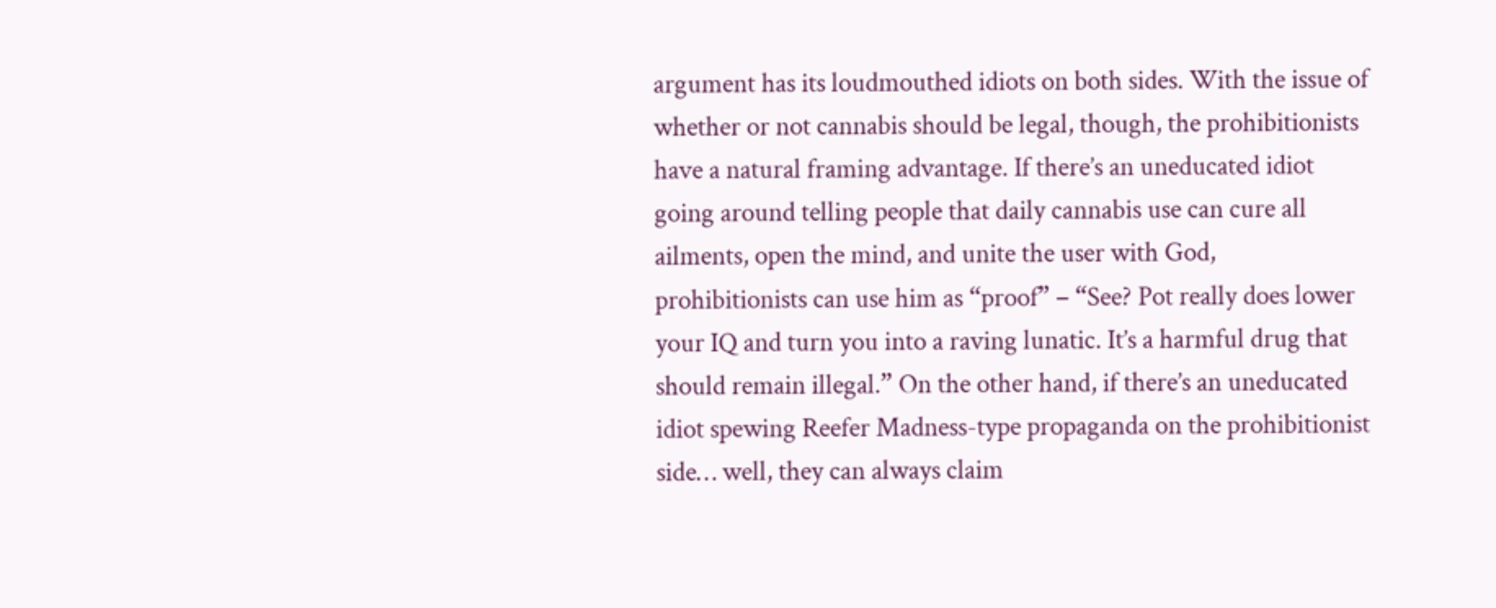argument has its loudmouthed idiots on both sides. With the issue of whether or not cannabis should be legal, though, the prohibitionists have a natural framing advantage. If there’s an uneducated idiot going around telling people that daily cannabis use can cure all ailments, open the mind, and unite the user with God, prohibitionists can use him as “proof” – “See? Pot really does lower your IQ and turn you into a raving lunatic. It’s a harmful drug that should remain illegal.” On the other hand, if there’s an uneducated idiot spewing Reefer Madness-type propaganda on the prohibitionist side… well, they can always claim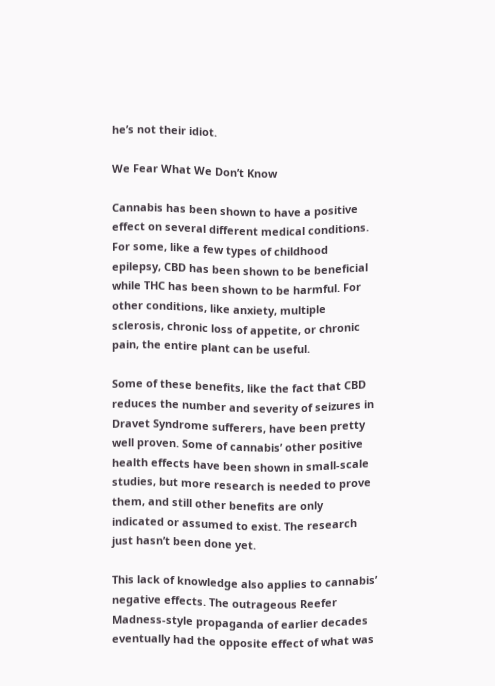he’s not their idiot.

We Fear What We Don’t Know

Cannabis has been shown to have a positive effect on several different medical conditions. For some, like a few types of childhood epilepsy, CBD has been shown to be beneficial while THC has been shown to be harmful. For other conditions, like anxiety, multiple sclerosis, chronic loss of appetite, or chronic pain, the entire plant can be useful.

Some of these benefits, like the fact that CBD reduces the number and severity of seizures in Dravet Syndrome sufferers, have been pretty well proven. Some of cannabis’ other positive health effects have been shown in small-scale studies, but more research is needed to prove them, and still other benefits are only indicated or assumed to exist. The research just hasn’t been done yet.

This lack of knowledge also applies to cannabis’ negative effects. The outrageous Reefer Madness-style propaganda of earlier decades eventually had the opposite effect of what was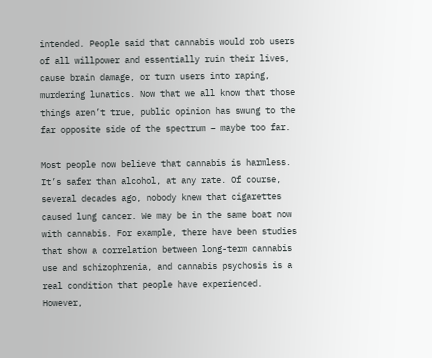intended. People said that cannabis would rob users of all willpower and essentially ruin their lives, cause brain damage, or turn users into raping, murdering lunatics. Now that we all know that those things aren’t true, public opinion has swung to the far opposite side of the spectrum – maybe too far.

Most people now believe that cannabis is harmless. It’s safer than alcohol, at any rate. Of course, several decades ago, nobody knew that cigarettes caused lung cancer. We may be in the same boat now with cannabis. For example, there have been studies that show a correlation between long-term cannabis use and schizophrenia, and cannabis psychosis is a real condition that people have experienced. However,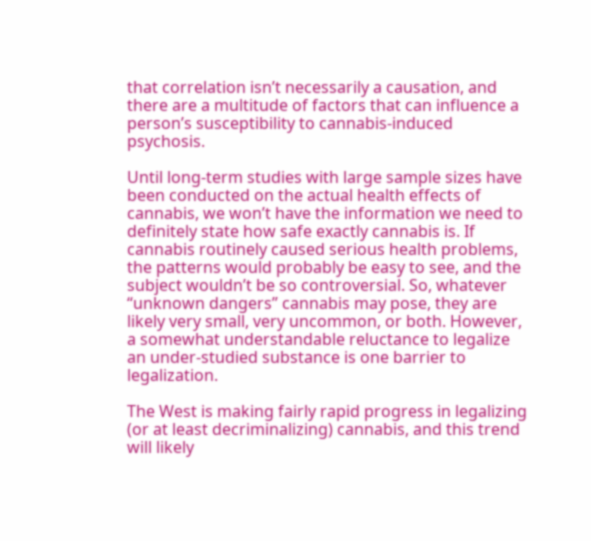that correlation isn’t necessarily a causation, and there are a multitude of factors that can influence a person’s susceptibility to cannabis-induced psychosis.

Until long-term studies with large sample sizes have been conducted on the actual health effects of cannabis, we won’t have the information we need to definitely state how safe exactly cannabis is. If cannabis routinely caused serious health problems, the patterns would probably be easy to see, and the subject wouldn’t be so controversial. So, whatever “unknown dangers” cannabis may pose, they are likely very small, very uncommon, or both. However, a somewhat understandable reluctance to legalize an under-studied substance is one barrier to legalization.

The West is making fairly rapid progress in legalizing (or at least decriminalizing) cannabis, and this trend will likely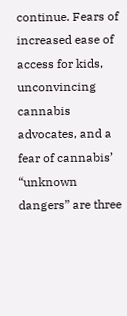continue. Fears of increased ease of access for kids, unconvincing cannabis advocates, and a fear of cannabis’ “unknown dangers” are three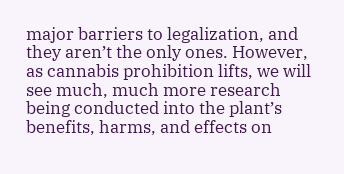major barriers to legalization, and they aren’t the only ones. However, as cannabis prohibition lifts, we will see much, much more research being conducted into the plant’s benefits, harms, and effects on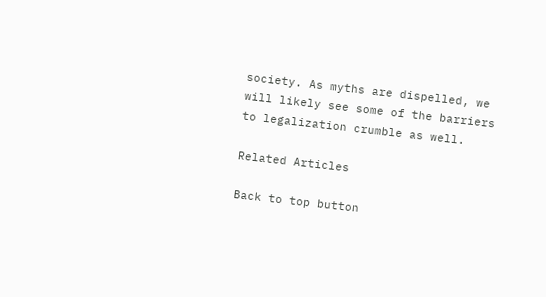society. As myths are dispelled, we will likely see some of the barriers to legalization crumble as well.

Related Articles

Back to top button